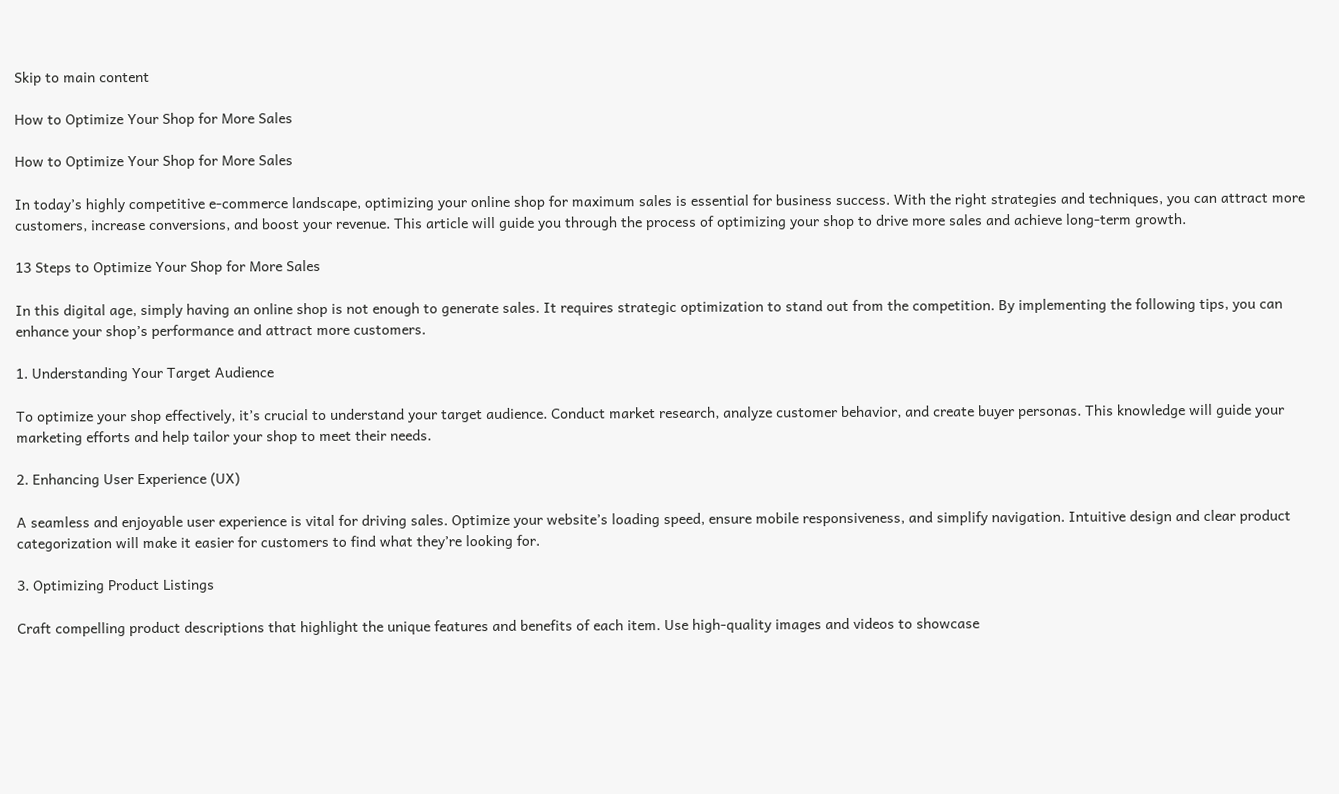Skip to main content

How to Optimize Your Shop for More Sales

How to Optimize Your Shop for More Sales

In today’s highly competitive e-commerce landscape, optimizing your online shop for maximum sales is essential for business success. With the right strategies and techniques, you can attract more customers, increase conversions, and boost your revenue. This article will guide you through the process of optimizing your shop to drive more sales and achieve long-term growth.

13 Steps to Optimize Your Shop for More Sales

In this digital age, simply having an online shop is not enough to generate sales. It requires strategic optimization to stand out from the competition. By implementing the following tips, you can enhance your shop’s performance and attract more customers.

1. Understanding Your Target Audience

To optimize your shop effectively, it’s crucial to understand your target audience. Conduct market research, analyze customer behavior, and create buyer personas. This knowledge will guide your marketing efforts and help tailor your shop to meet their needs.

2. Enhancing User Experience (UX)

A seamless and enjoyable user experience is vital for driving sales. Optimize your website’s loading speed, ensure mobile responsiveness, and simplify navigation. Intuitive design and clear product categorization will make it easier for customers to find what they’re looking for.

3. Optimizing Product Listings

Craft compelling product descriptions that highlight the unique features and benefits of each item. Use high-quality images and videos to showcase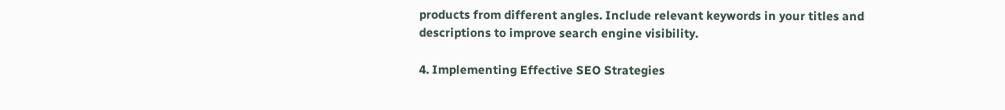products from different angles. Include relevant keywords in your titles and descriptions to improve search engine visibility.

4. Implementing Effective SEO Strategies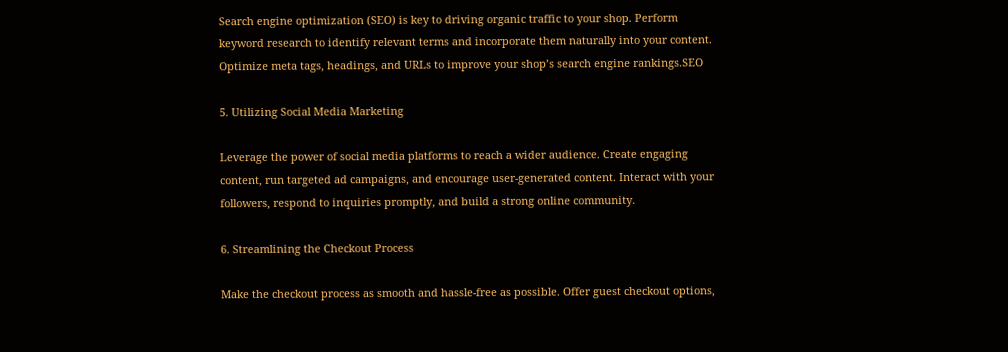Search engine optimization (SEO) is key to driving organic traffic to your shop. Perform keyword research to identify relevant terms and incorporate them naturally into your content. Optimize meta tags, headings, and URLs to improve your shop’s search engine rankings.SEO

5. Utilizing Social Media Marketing

Leverage the power of social media platforms to reach a wider audience. Create engaging content, run targeted ad campaigns, and encourage user-generated content. Interact with your followers, respond to inquiries promptly, and build a strong online community.

6. Streamlining the Checkout Process

Make the checkout process as smooth and hassle-free as possible. Offer guest checkout options,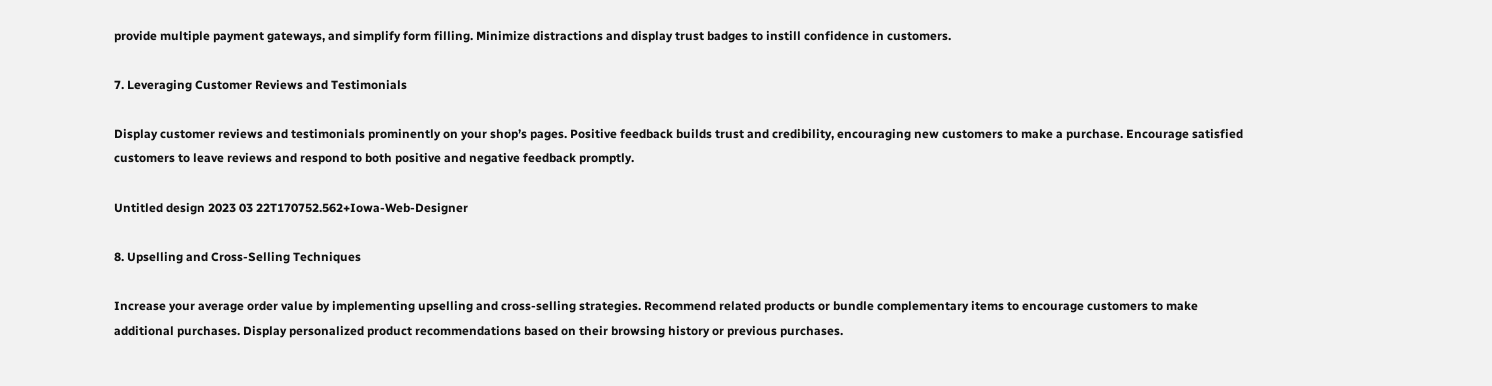provide multiple payment gateways, and simplify form filling. Minimize distractions and display trust badges to instill confidence in customers.

7. Leveraging Customer Reviews and Testimonials

Display customer reviews and testimonials prominently on your shop’s pages. Positive feedback builds trust and credibility, encouraging new customers to make a purchase. Encourage satisfied customers to leave reviews and respond to both positive and negative feedback promptly.

Untitled design 2023 03 22T170752.562+Iowa-Web-Designer

8. Upselling and Cross-Selling Techniques

Increase your average order value by implementing upselling and cross-selling strategies. Recommend related products or bundle complementary items to encourage customers to make additional purchases. Display personalized product recommendations based on their browsing history or previous purchases.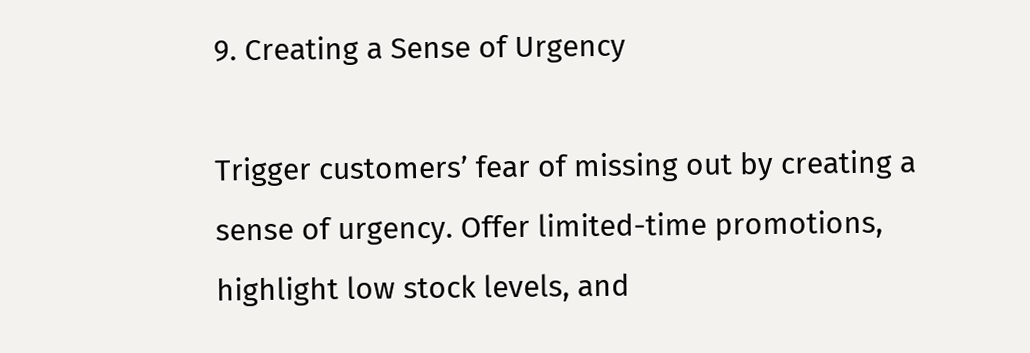9. Creating a Sense of Urgency

Trigger customers’ fear of missing out by creating a sense of urgency. Offer limited-time promotions, highlight low stock levels, and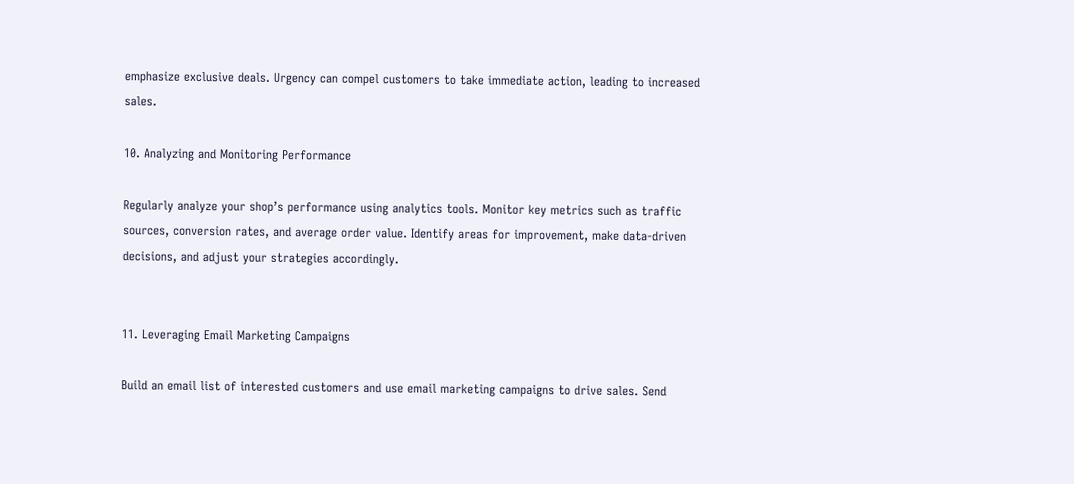emphasize exclusive deals. Urgency can compel customers to take immediate action, leading to increased sales.

10. Analyzing and Monitoring Performance

Regularly analyze your shop’s performance using analytics tools. Monitor key metrics such as traffic sources, conversion rates, and average order value. Identify areas for improvement, make data-driven decisions, and adjust your strategies accordingly.


11. Leveraging Email Marketing Campaigns

Build an email list of interested customers and use email marketing campaigns to drive sales. Send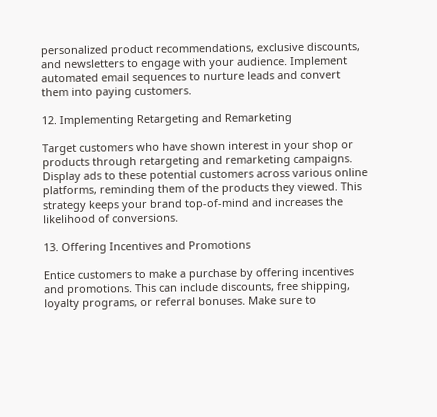personalized product recommendations, exclusive discounts, and newsletters to engage with your audience. Implement automated email sequences to nurture leads and convert them into paying customers.

12. Implementing Retargeting and Remarketing

Target customers who have shown interest in your shop or products through retargeting and remarketing campaigns. Display ads to these potential customers across various online platforms, reminding them of the products they viewed. This strategy keeps your brand top-of-mind and increases the likelihood of conversions.

13. Offering Incentives and Promotions

Entice customers to make a purchase by offering incentives and promotions. This can include discounts, free shipping, loyalty programs, or referral bonuses. Make sure to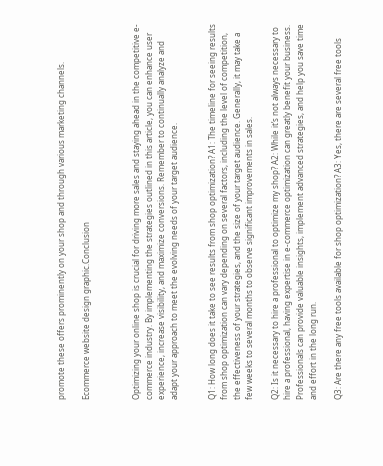promote these offers prominently on your shop and through various marketing channels.

Ecommerce website design graphic.Conclusion



Optimizing your online shop is crucial for driving more sales and staying ahead in the competitive e-commerce industry. By implementing the strategies outlined in this article, you can enhance user experience, increase visibility, and maximize conversions. Remember to continually analyze and adapt your approach to meet the evolving needs of your target audience.


Q1: How long does it take to see results from shop optimization? A1: The timeline for seeing results from shop optimization can vary depending on several factors, including the level of competition, the effectiveness of your strategies, and the size of your target audience. Generally, it may take a few weeks to several months to observe significant improvements in sales.

Q2: Is it necessary to hire a professional to optimize my shop? A2: While it’s not always necessary to hire a professional, having expertise in e-commerce optimization can greatly benefit your business. Professionals can provide valuable insights, implement advanced strategies, and help you save time and effort in the long run.

Q3: Are there any free tools available for shop optimization? A3: Yes, there are several free tools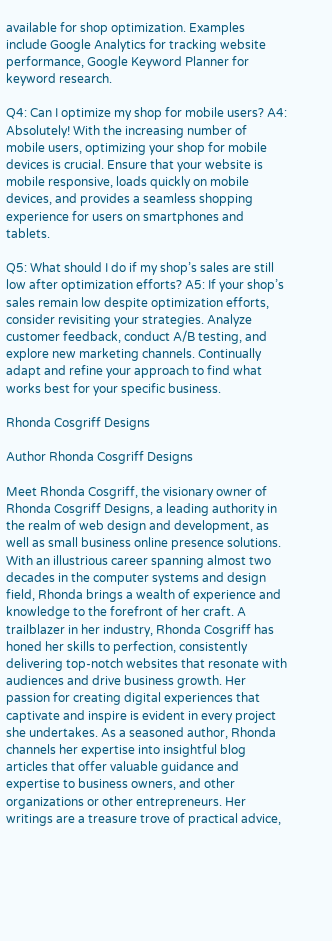available for shop optimization. Examples include Google Analytics for tracking website performance, Google Keyword Planner for keyword research.

Q4: Can I optimize my shop for mobile users? A4: Absolutely! With the increasing number of mobile users, optimizing your shop for mobile devices is crucial. Ensure that your website is mobile responsive, loads quickly on mobile devices, and provides a seamless shopping experience for users on smartphones and tablets.

Q5: What should I do if my shop’s sales are still low after optimization efforts? A5: If your shop’s sales remain low despite optimization efforts, consider revisiting your strategies. Analyze customer feedback, conduct A/B testing, and explore new marketing channels. Continually adapt and refine your approach to find what works best for your specific business.

Rhonda Cosgriff Designs

Author Rhonda Cosgriff Designs

Meet Rhonda Cosgriff, the visionary owner of Rhonda Cosgriff Designs, a leading authority in the realm of web design and development, as well as small business online presence solutions. With an illustrious career spanning almost two decades in the computer systems and design field, Rhonda brings a wealth of experience and knowledge to the forefront of her craft. A trailblazer in her industry, Rhonda Cosgriff has honed her skills to perfection, consistently delivering top-notch websites that resonate with audiences and drive business growth. Her passion for creating digital experiences that captivate and inspire is evident in every project she undertakes. As a seasoned author, Rhonda channels her expertise into insightful blog articles that offer valuable guidance and expertise to business owners, and other organizations or other entrepreneurs. Her writings are a treasure trove of practical advice,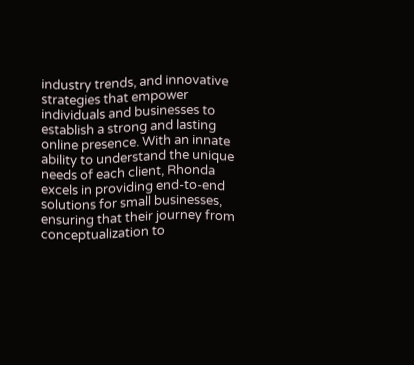industry trends, and innovative strategies that empower individuals and businesses to establish a strong and lasting online presence. With an innate ability to understand the unique needs of each client, Rhonda excels in providing end-to-end solutions for small businesses, ensuring that their journey from conceptualization to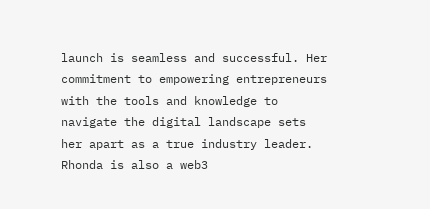launch is seamless and successful. Her commitment to empowering entrepreneurs with the tools and knowledge to navigate the digital landscape sets her apart as a true industry leader. Rhonda is also a web3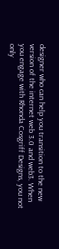designer who can help you transition to the new version of the internet web 3.0 and web3. When you engage with Rhonda Cosgriff Designs, you not only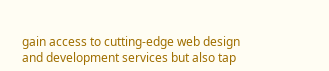gain access to cutting-edge web design and development services but also tap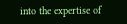into the expertise of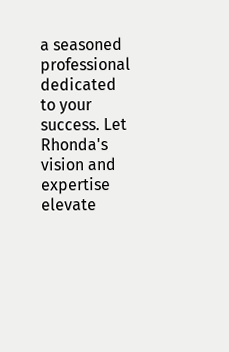a seasoned professional dedicated to your success. Let Rhonda's vision and expertise elevate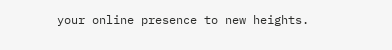your online presence to new heights.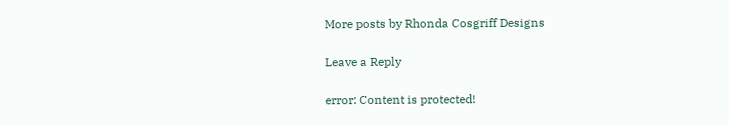More posts by Rhonda Cosgriff Designs

Leave a Reply

error: Content is protected!